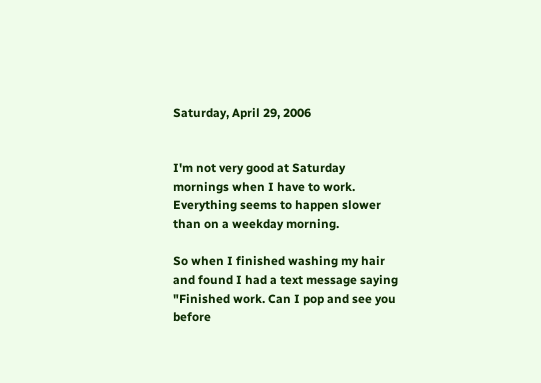Saturday, April 29, 2006


I'm not very good at Saturday mornings when I have to work. Everything seems to happen slower than on a weekday morning.

So when I finished washing my hair and found I had a text message saying "Finished work. Can I pop and see you before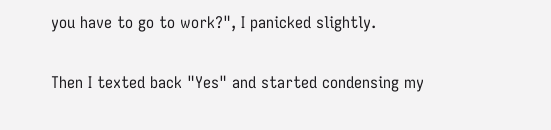you have to go to work?", I panicked slightly.

Then I texted back "Yes" and started condensing my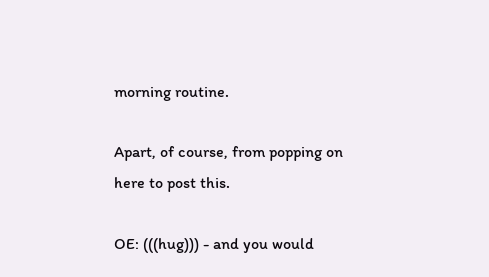morning routine.

Apart, of course, from popping on here to post this.

OE: (((hug))) - and you would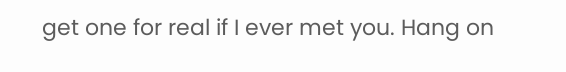get one for real if I ever met you. Hang on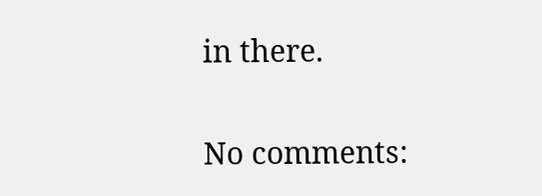in there.

No comments: